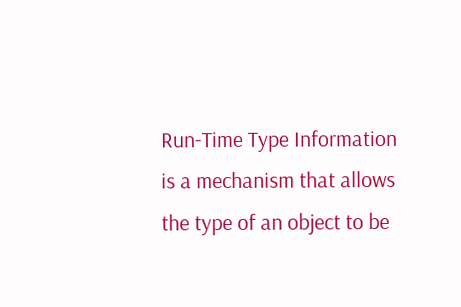Run-Time Type Information is a mechanism that allows the type of an object to be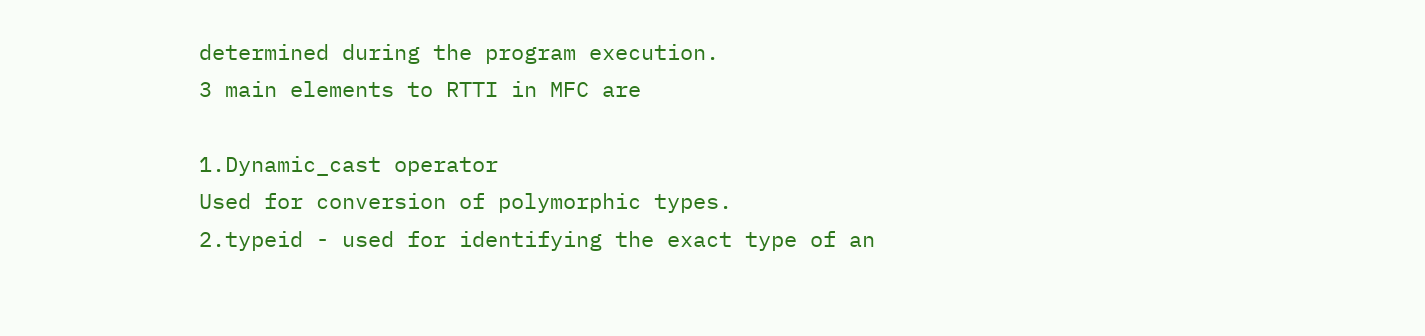determined during the program execution.
3 main elements to RTTI in MFC are

1.Dynamic_cast operator
Used for conversion of polymorphic types.
2.typeid - used for identifying the exact type of an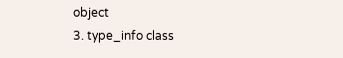object
3. type_info class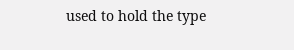used to hold the type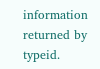information returned by typeid.